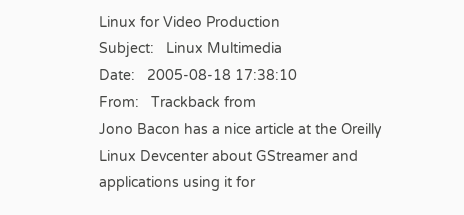Linux for Video Production
Subject:   Linux Multimedia
Date:   2005-08-18 17:38:10
From:   Trackback from
Jono Bacon has a nice article at the Oreilly Linux Devcenter about GStreamer and applications using it for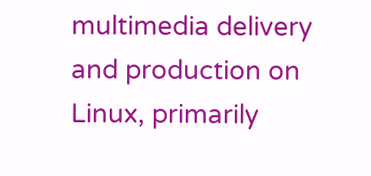multimedia delivery and production on Linux, primarily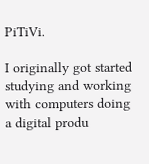PiTiVi.

I originally got started studying and working with computers doing a digital produ